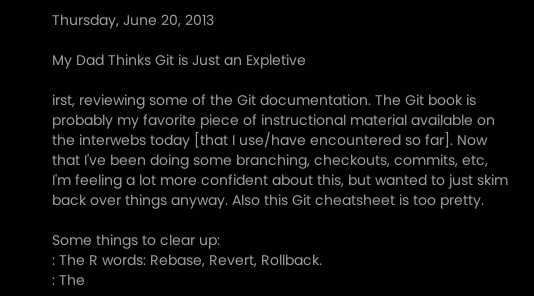Thursday, June 20, 2013

My Dad Thinks Git is Just an Expletive

irst, reviewing some of the Git documentation. The Git book is probably my favorite piece of instructional material available on the interwebs today [that I use/have encountered so far]. Now that I've been doing some branching, checkouts, commits, etc, I'm feeling a lot more confident about this, but wanted to just skim back over things anyway. Also this Git cheatsheet is too pretty.

Some things to clear up:
: The R words: Rebase, Revert, Rollback.
: The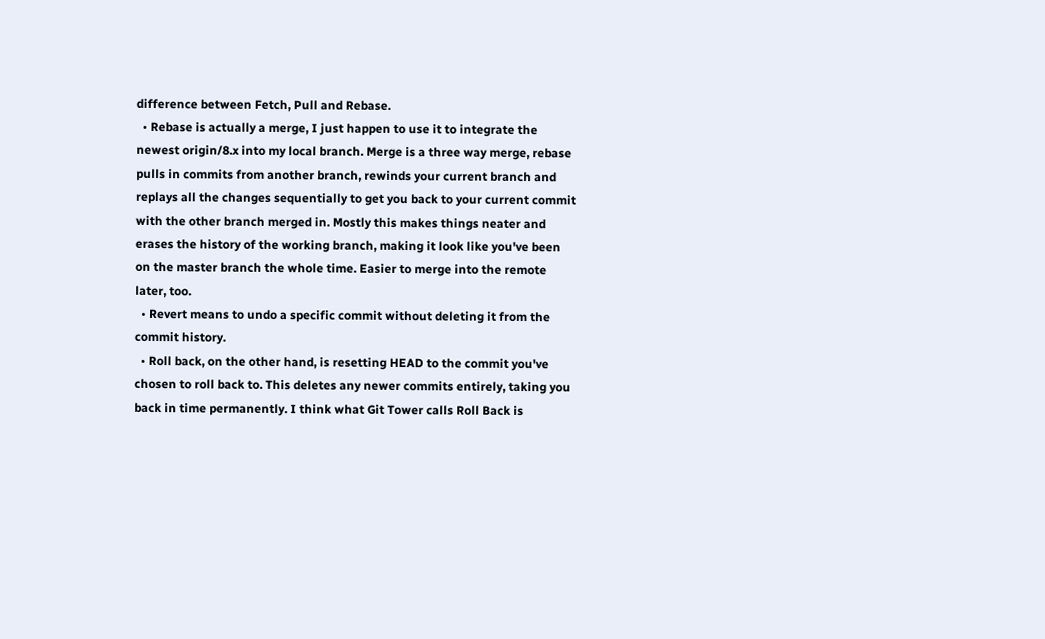difference between Fetch, Pull and Rebase.
  • Rebase is actually a merge, I just happen to use it to integrate the newest origin/8.x into my local branch. Merge is a three way merge, rebase pulls in commits from another branch, rewinds your current branch and replays all the changes sequentially to get you back to your current commit with the other branch merged in. Mostly this makes things neater and erases the history of the working branch, making it look like you've been on the master branch the whole time. Easier to merge into the remote later, too.
  • Revert means to undo a specific commit without deleting it from the commit history.
  • Roll back, on the other hand, is resetting HEAD to the commit you've chosen to roll back to. This deletes any newer commits entirely, taking you back in time permanently. I think what Git Tower calls Roll Back is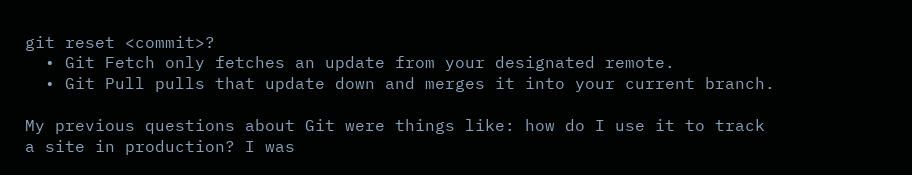git reset <commit>?
  • Git Fetch only fetches an update from your designated remote.
  • Git Pull pulls that update down and merges it into your current branch.

My previous questions about Git were things like: how do I use it to track a site in production? I was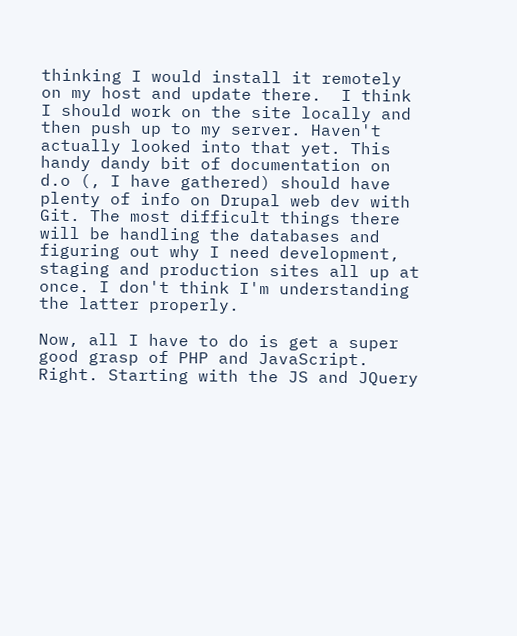thinking I would install it remotely on my host and update there.  I think I should work on the site locally and then push up to my server. Haven't actually looked into that yet. This handy dandy bit of documentation on d.o (, I have gathered) should have plenty of info on Drupal web dev with Git. The most difficult things there will be handling the databases and figuring out why I need development, staging and production sites all up at once. I don't think I'm understanding the latter properly.

Now, all I have to do is get a super good grasp of PHP and JavaScript. Right. Starting with the JS and JQuery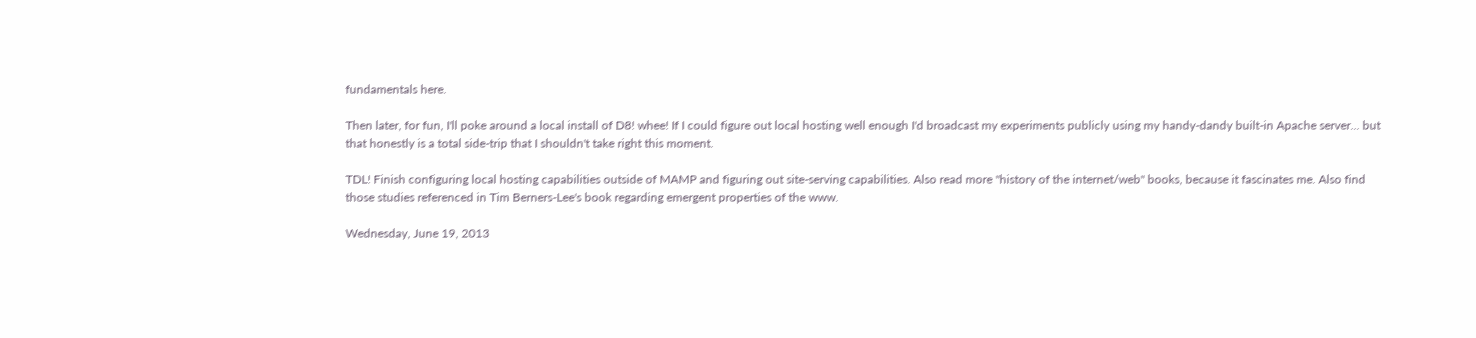fundamentals here.

Then later, for fun, I'll poke around a local install of D8! whee! If I could figure out local hosting well enough I'd broadcast my experiments publicly using my handy-dandy built-in Apache server... but that honestly is a total side-trip that I shouldn't take right this moment.

TDL! Finish configuring local hosting capabilities outside of MAMP and figuring out site-serving capabilities. Also read more "history of the internet/web" books, because it fascinates me. Also find those studies referenced in Tim Berners-Lee's book regarding emergent properties of the www.

Wednesday, June 19, 2013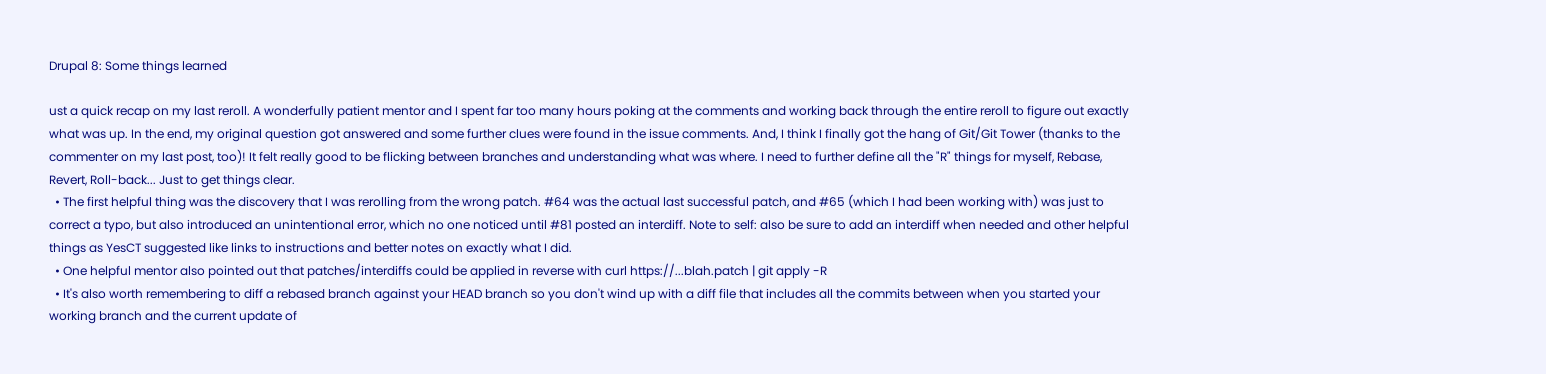Drupal 8: Some things learned

ust a quick recap on my last reroll. A wonderfully patient mentor and I spent far too many hours poking at the comments and working back through the entire reroll to figure out exactly what was up. In the end, my original question got answered and some further clues were found in the issue comments. And, I think I finally got the hang of Git/Git Tower (thanks to the commenter on my last post, too)! It felt really good to be flicking between branches and understanding what was where. I need to further define all the "R" things for myself, Rebase, Revert, Roll-back... Just to get things clear.
  • The first helpful thing was the discovery that I was rerolling from the wrong patch. #64 was the actual last successful patch, and #65 (which I had been working with) was just to correct a typo, but also introduced an unintentional error, which no one noticed until #81 posted an interdiff. Note to self: also be sure to add an interdiff when needed and other helpful things as YesCT suggested like links to instructions and better notes on exactly what I did.
  • One helpful mentor also pointed out that patches/interdiffs could be applied in reverse with curl https://...blah.patch | git apply -R
  • It's also worth remembering to diff a rebased branch against your HEAD branch so you don't wind up with a diff file that includes all the commits between when you started your working branch and the current update of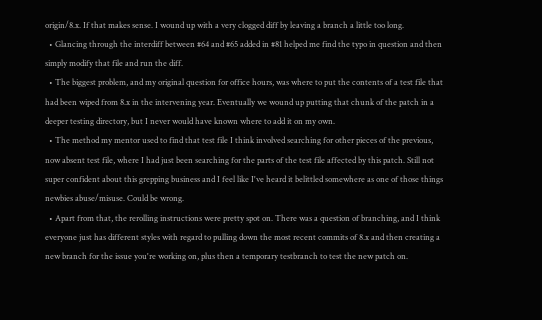origin/8.x. If that makes sense. I wound up with a very clogged diff by leaving a branch a little too long.
  • Glancing through the interdiff between #64 and #65 added in #81 helped me find the typo in question and then simply modify that file and run the diff.
  • The biggest problem, and my original question for office hours, was where to put the contents of a test file that had been wiped from 8.x in the intervening year. Eventually we wound up putting that chunk of the patch in a deeper testing directory, but I never would have known where to add it on my own.
  • The method my mentor used to find that test file I think involved searching for other pieces of the previous, now absent test file, where I had just been searching for the parts of the test file affected by this patch. Still not super confident about this grepping business and I feel like I've heard it belittled somewhere as one of those things newbies abuse/misuse. Could be wrong.
  • Apart from that, the rerolling instructions were pretty spot on. There was a question of branching, and I think everyone just has different styles with regard to pulling down the most recent commits of 8.x and then creating a new branch for the issue you're working on, plus then a temporary testbranch to test the new patch on.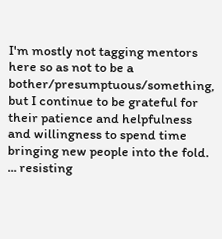I'm mostly not tagging mentors here so as not to be a bother/presumptuous/something, but I continue to be grateful for their patience and helpfulness and willingness to spend time bringing new people into the fold. ... resisting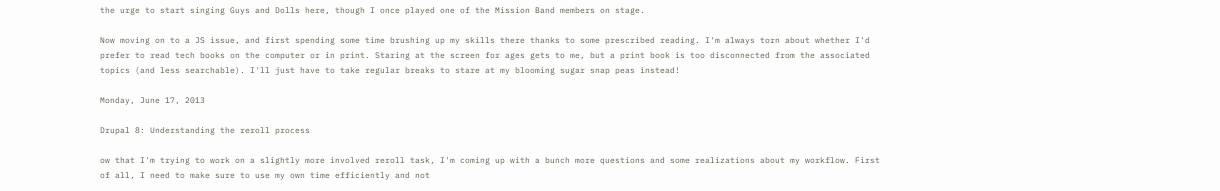the urge to start singing Guys and Dolls here, though I once played one of the Mission Band members on stage.

Now moving on to a JS issue, and first spending some time brushing up my skills there thanks to some prescribed reading. I'm always torn about whether I'd prefer to read tech books on the computer or in print. Staring at the screen for ages gets to me, but a print book is too disconnected from the associated topics (and less searchable). I'll just have to take regular breaks to stare at my blooming sugar snap peas instead!

Monday, June 17, 2013

Drupal 8: Understanding the reroll process

ow that I'm trying to work on a slightly more involved reroll task, I'm coming up with a bunch more questions and some realizations about my workflow. First of all, I need to make sure to use my own time efficiently and not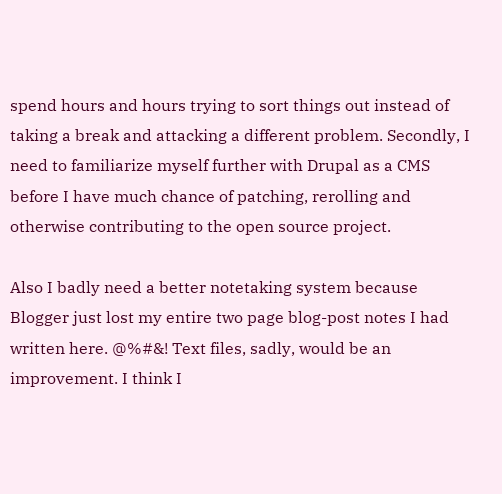spend hours and hours trying to sort things out instead of taking a break and attacking a different problem. Secondly, I need to familiarize myself further with Drupal as a CMS before I have much chance of patching, rerolling and otherwise contributing to the open source project.

Also I badly need a better notetaking system because Blogger just lost my entire two page blog-post notes I had written here. @%#&! Text files, sadly, would be an improvement. I think I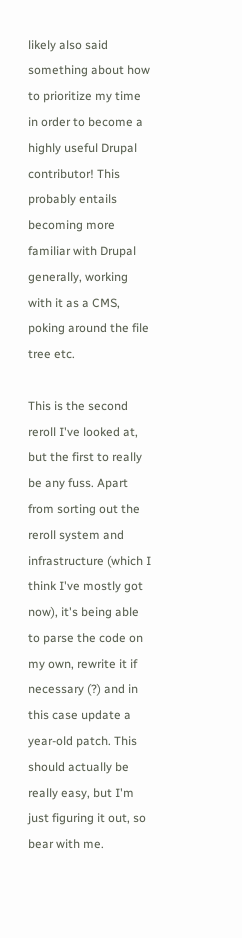likely also said something about how to prioritize my time in order to become a highly useful Drupal contributor! This probably entails becoming more familiar with Drupal generally, working with it as a CMS, poking around the file tree etc.

This is the second reroll I've looked at, but the first to really be any fuss. Apart from sorting out the reroll system and infrastructure (which I think I've mostly got now), it's being able to parse the code on my own, rewrite it if necessary (?) and in this case update a year-old patch. This should actually be really easy, but I'm just figuring it out, so bear with me.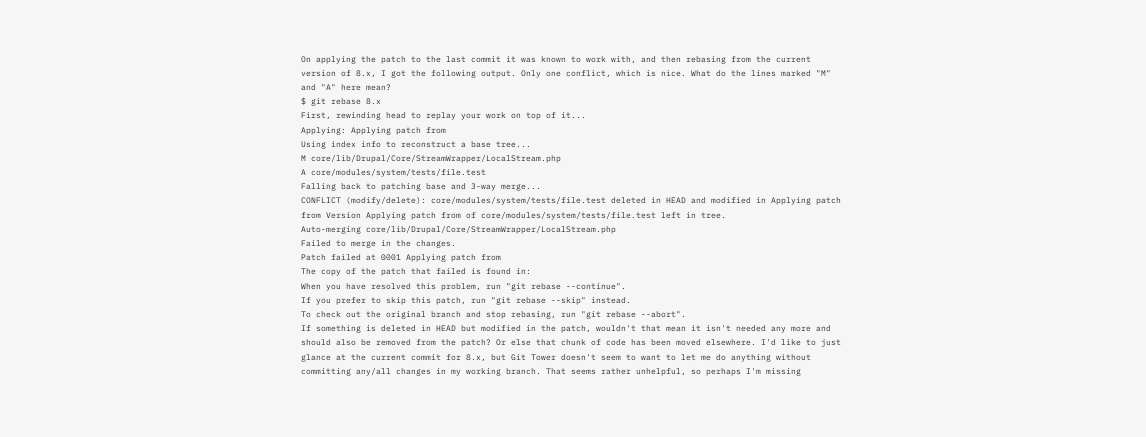On applying the patch to the last commit it was known to work with, and then rebasing from the current version of 8.x, I got the following output. Only one conflict, which is nice. What do the lines marked "M" and "A" here mean?
$ git rebase 8.x
First, rewinding head to replay your work on top of it...
Applying: Applying patch from
Using index info to reconstruct a base tree...
M core/lib/Drupal/Core/StreamWrapper/LocalStream.php
A core/modules/system/tests/file.test
Falling back to patching base and 3-way merge...
CONFLICT (modify/delete): core/modules/system/tests/file.test deleted in HEAD and modified in Applying patch from Version Applying patch from of core/modules/system/tests/file.test left in tree.
Auto-merging core/lib/Drupal/Core/StreamWrapper/LocalStream.php
Failed to merge in the changes.
Patch failed at 0001 Applying patch from
The copy of the patch that failed is found in:
When you have resolved this problem, run "git rebase --continue".
If you prefer to skip this patch, run "git rebase --skip" instead.
To check out the original branch and stop rebasing, run "git rebase --abort".
If something is deleted in HEAD but modified in the patch, wouldn't that mean it isn't needed any more and should also be removed from the patch? Or else that chunk of code has been moved elsewhere. I'd like to just glance at the current commit for 8.x, but Git Tower doesn't seem to want to let me do anything without committing any/all changes in my working branch. That seems rather unhelpful, so perhaps I'm missing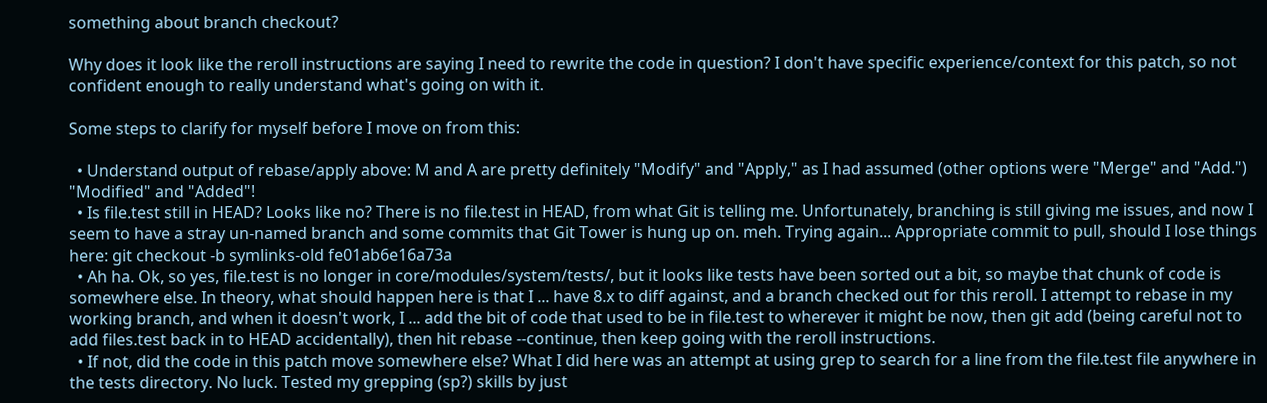something about branch checkout?

Why does it look like the reroll instructions are saying I need to rewrite the code in question? I don't have specific experience/context for this patch, so not confident enough to really understand what's going on with it.

Some steps to clarify for myself before I move on from this:

  • Understand output of rebase/apply above: M and A are pretty definitely "Modify" and "Apply," as I had assumed (other options were "Merge" and "Add.") "Modified" and "Added"!
  • Is file.test still in HEAD? Looks like no? There is no file.test in HEAD, from what Git is telling me. Unfortunately, branching is still giving me issues, and now I seem to have a stray un-named branch and some commits that Git Tower is hung up on. meh. Trying again... Appropriate commit to pull, should I lose things here: git checkout -b symlinks-old fe01ab6e16a73a
  • Ah ha. Ok, so yes, file.test is no longer in core/modules/system/tests/, but it looks like tests have been sorted out a bit, so maybe that chunk of code is somewhere else. In theory, what should happen here is that I ... have 8.x to diff against, and a branch checked out for this reroll. I attempt to rebase in my working branch, and when it doesn't work, I ... add the bit of code that used to be in file.test to wherever it might be now, then git add (being careful not to add files.test back in to HEAD accidentally), then hit rebase --continue, then keep going with the reroll instructions.
  • If not, did the code in this patch move somewhere else? What I did here was an attempt at using grep to search for a line from the file.test file anywhere in the tests directory. No luck. Tested my grepping (sp?) skills by just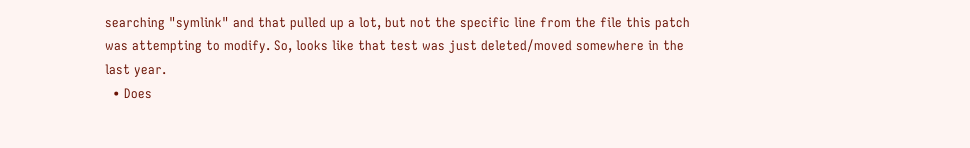searching "symlink" and that pulled up a lot, but not the specific line from the file this patch was attempting to modify. So, looks like that test was just deleted/moved somewhere in the last year.
  • Does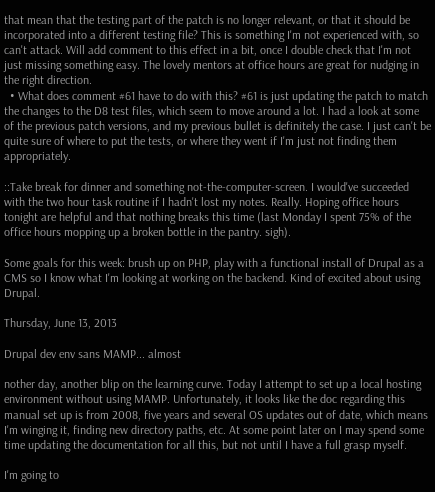that mean that the testing part of the patch is no longer relevant, or that it should be incorporated into a different testing file? This is something I'm not experienced with, so can't attack. Will add comment to this effect in a bit, once I double check that I'm not just missing something easy. The lovely mentors at office hours are great for nudging in the right direction.
  • What does comment #61 have to do with this? #61 is just updating the patch to match the changes to the D8 test files, which seem to move around a lot. I had a look at some of the previous patch versions, and my previous bullet is definitely the case. I just can't be quite sure of where to put the tests, or where they went if I'm just not finding them appropriately.

::Take break for dinner and something not-the-computer-screen. I would've succeeded with the two hour task routine if I hadn't lost my notes. Really. Hoping office hours tonight are helpful and that nothing breaks this time (last Monday I spent 75% of the office hours mopping up a broken bottle in the pantry. sigh).

Some goals for this week: brush up on PHP, play with a functional install of Drupal as a CMS so I know what I'm looking at working on the backend. Kind of excited about using Drupal.

Thursday, June 13, 2013

Drupal dev env sans MAMP... almost

nother day, another blip on the learning curve. Today I attempt to set up a local hosting environment without using MAMP. Unfortunately, it looks like the doc regarding this manual set up is from 2008, five years and several OS updates out of date, which means I'm winging it, finding new directory paths, etc. At some point later on I may spend some time updating the documentation for all this, but not until I have a full grasp myself.

I'm going to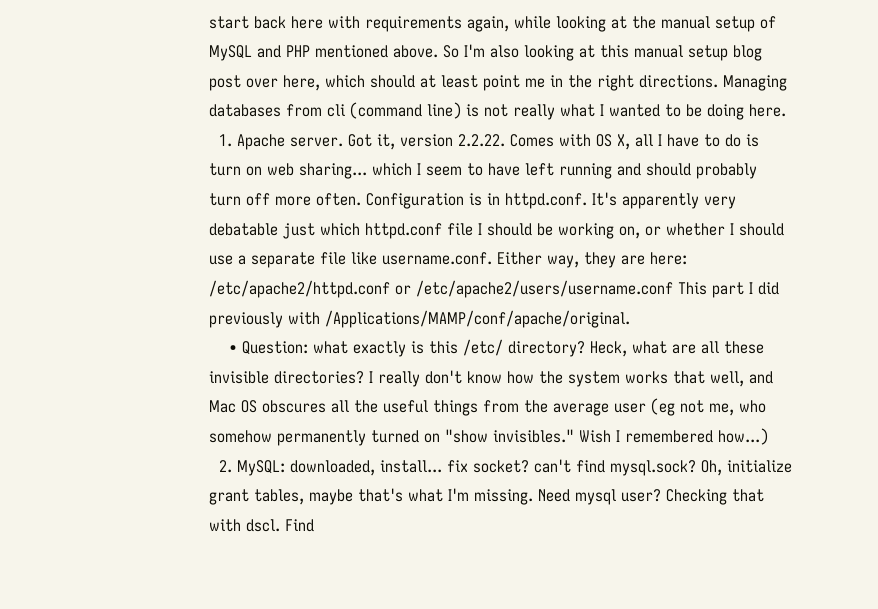start back here with requirements again, while looking at the manual setup of MySQL and PHP mentioned above. So I'm also looking at this manual setup blog post over here, which should at least point me in the right directions. Managing databases from cli (command line) is not really what I wanted to be doing here.
  1. Apache server. Got it, version 2.2.22. Comes with OS X, all I have to do is turn on web sharing... which I seem to have left running and should probably turn off more often. Configuration is in httpd.conf. It's apparently very debatable just which httpd.conf file I should be working on, or whether I should use a separate file like username.conf. Either way, they are here: /etc/apache2/httpd.conf or /etc/apache2/users/username.conf This part I did previously with /Applications/MAMP/conf/apache/original.
    • Question: what exactly is this /etc/ directory? Heck, what are all these invisible directories? I really don't know how the system works that well, and Mac OS obscures all the useful things from the average user (eg not me, who somehow permanently turned on "show invisibles." Wish I remembered how...)
  2. MySQL: downloaded, install... fix socket? can't find mysql.sock? Oh, initialize grant tables, maybe that's what I'm missing. Need mysql user? Checking that with dscl. Find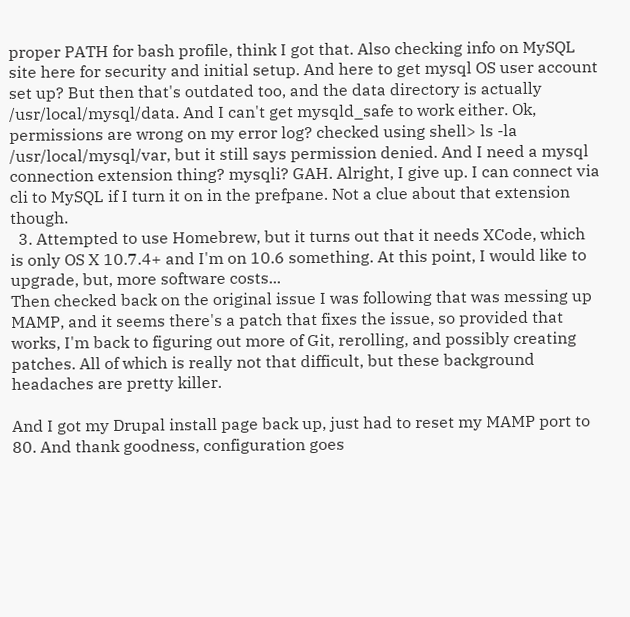proper PATH for bash profile, think I got that. Also checking info on MySQL site here for security and initial setup. And here to get mysql OS user account set up? But then that's outdated too, and the data directory is actually /usr/local/mysql/data. And I can't get mysqld_safe to work either. Ok, permissions are wrong on my error log? checked using shell> ls -la /usr/local/mysql/var, but it still says permission denied. And I need a mysql connection extension thing? mysqli? GAH. Alright, I give up. I can connect via cli to MySQL if I turn it on in the prefpane. Not a clue about that extension though.
  3. Attempted to use Homebrew, but it turns out that it needs XCode, which is only OS X 10.7.4+ and I'm on 10.6 something. At this point, I would like to upgrade, but, more software costs...
Then checked back on the original issue I was following that was messing up MAMP, and it seems there's a patch that fixes the issue, so provided that works, I'm back to figuring out more of Git, rerolling, and possibly creating patches. All of which is really not that difficult, but these background headaches are pretty killer.

And I got my Drupal install page back up, just had to reset my MAMP port to 80. And thank goodness, configuration goes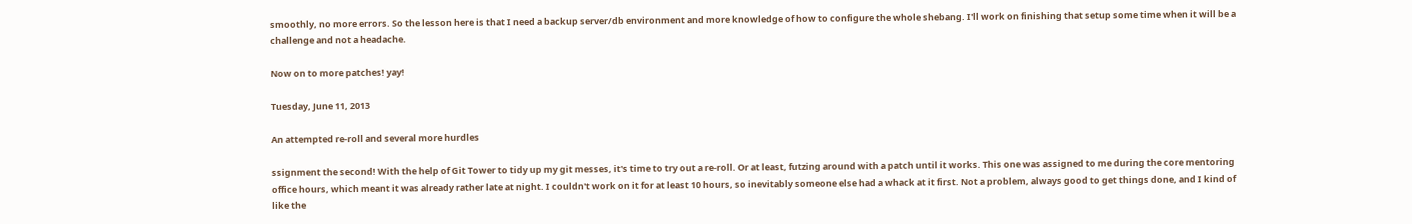smoothly, no more errors. So the lesson here is that I need a backup server/db environment and more knowledge of how to configure the whole shebang. I'll work on finishing that setup some time when it will be a challenge and not a headache.

Now on to more patches! yay!

Tuesday, June 11, 2013

An attempted re-roll and several more hurdles

ssignment the second! With the help of Git Tower to tidy up my git messes, it's time to try out a re-roll. Or at least, futzing around with a patch until it works. This one was assigned to me during the core mentoring office hours, which meant it was already rather late at night. I couldn't work on it for at least 10 hours, so inevitably someone else had a whack at it first. Not a problem, always good to get things done, and I kind of like the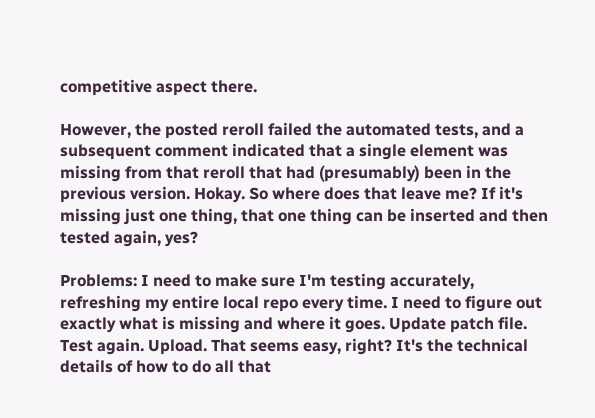competitive aspect there.

However, the posted reroll failed the automated tests, and a subsequent comment indicated that a single element was missing from that reroll that had (presumably) been in the previous version. Hokay. So where does that leave me? If it's missing just one thing, that one thing can be inserted and then tested again, yes?

Problems: I need to make sure I'm testing accurately, refreshing my entire local repo every time. I need to figure out exactly what is missing and where it goes. Update patch file. Test again. Upload. That seems easy, right? It's the technical details of how to do all that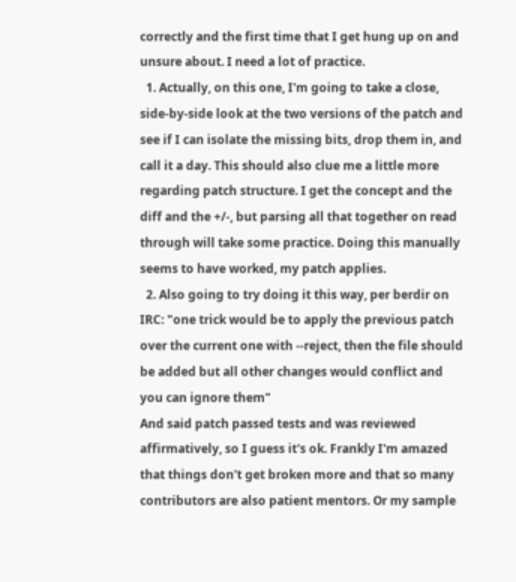correctly and the first time that I get hung up on and unsure about. I need a lot of practice.
  1. Actually, on this one, I'm going to take a close, side-by-side look at the two versions of the patch and see if I can isolate the missing bits, drop them in, and call it a day. This should also clue me a little more regarding patch structure. I get the concept and the diff and the +/-, but parsing all that together on read through will take some practice. Doing this manually seems to have worked, my patch applies.
  2. Also going to try doing it this way, per berdir on IRC: "one trick would be to apply the previous patch over the current one with --reject, then the file should be added but all other changes would conflict and you can ignore them"
And said patch passed tests and was reviewed affirmatively, so I guess it's ok. Frankly I'm amazed that things don't get broken more and that so many contributors are also patient mentors. Or my sample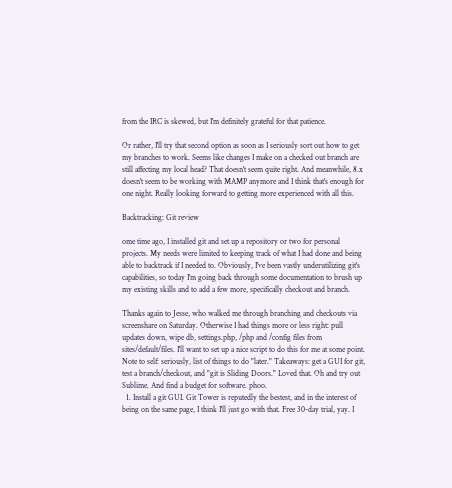from the IRC is skewed, but I'm definitely grateful for that patience.

Or rather, I'll try that second option as soon as I seriously sort out how to get my branches to work. Seems like changes I make on a checked out branch are still affecting my local head? That doesn't seem quite right. And meanwhile, 8.x doesn't seem to be working with MAMP anymore and I think that's enough for one night. Really looking forward to getting more experienced with all this.

Backtracking: Git review

ome time ago, I installed git and set up a repository or two for personal projects. My needs were limited to keeping track of what I had done and being able to backtrack if I needed to. Obviously, I've been vastly underutilizing git's capabilities, so today I'm going back through some documentation to brush up my existing skills and to add a few more, specifically checkout and branch.

Thanks again to Jesse, who walked me through branching and checkouts via screenshare on Saturday. Otherwise I had things more or less right: pull updates down, wipe db, settings.php, /php and /config files from sites/default/files. I'll want to set up a nice script to do this for me at some point. Note to self: seriously, list of things to do "later." Takeaways: get a GUI for git, test a branch/checkout, and "git is Sliding Doors." Loved that. Oh and try out Sublime. And find a budget for software. phoo.
  1. Install a git GUI. Git Tower is reputedly the bestest, and in the interest of being on the same page, I think I'll just go with that. Free 30-day trial, yay. I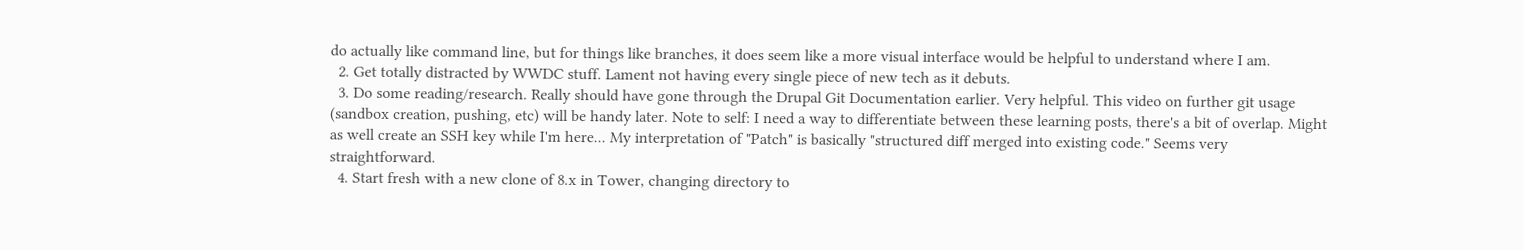do actually like command line, but for things like branches, it does seem like a more visual interface would be helpful to understand where I am.
  2. Get totally distracted by WWDC stuff. Lament not having every single piece of new tech as it debuts.
  3. Do some reading/research. Really should have gone through the Drupal Git Documentation earlier. Very helpful. This video on further git usage (sandbox creation, pushing, etc) will be handy later. Note to self: I need a way to differentiate between these learning posts, there's a bit of overlap. Might as well create an SSH key while I'm here... My interpretation of "Patch" is basically "structured diff merged into existing code." Seems very straightforward.
  4. Start fresh with a new clone of 8.x in Tower, changing directory to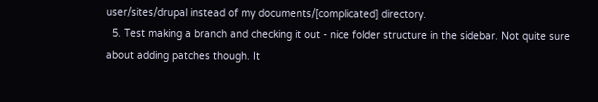user/sites/drupal instead of my documents/[complicated] directory.
  5. Test making a branch and checking it out - nice folder structure in the sidebar. Not quite sure about adding patches though. It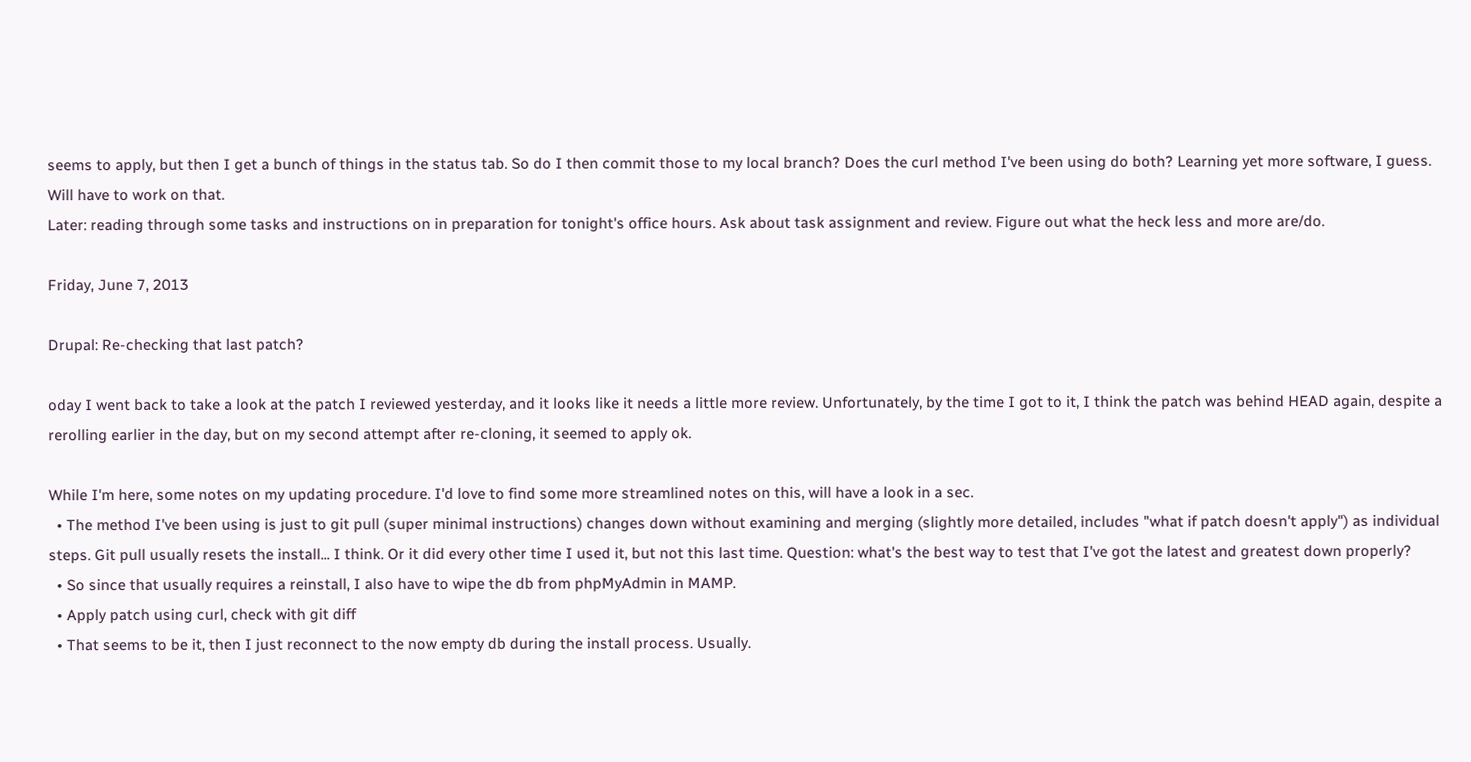seems to apply, but then I get a bunch of things in the status tab. So do I then commit those to my local branch? Does the curl method I've been using do both? Learning yet more software, I guess. Will have to work on that.
Later: reading through some tasks and instructions on in preparation for tonight's office hours. Ask about task assignment and review. Figure out what the heck less and more are/do.

Friday, June 7, 2013

Drupal: Re-checking that last patch?

oday I went back to take a look at the patch I reviewed yesterday, and it looks like it needs a little more review. Unfortunately, by the time I got to it, I think the patch was behind HEAD again, despite a rerolling earlier in the day, but on my second attempt after re-cloning, it seemed to apply ok.

While I'm here, some notes on my updating procedure. I'd love to find some more streamlined notes on this, will have a look in a sec.
  • The method I've been using is just to git pull (super minimal instructions) changes down without examining and merging (slightly more detailed, includes "what if patch doesn't apply") as individual steps. Git pull usually resets the install... I think. Or it did every other time I used it, but not this last time. Question: what's the best way to test that I've got the latest and greatest down properly?
  • So since that usually requires a reinstall, I also have to wipe the db from phpMyAdmin in MAMP.
  • Apply patch using curl, check with git diff
  • That seems to be it, then I just reconnect to the now empty db during the install process. Usually.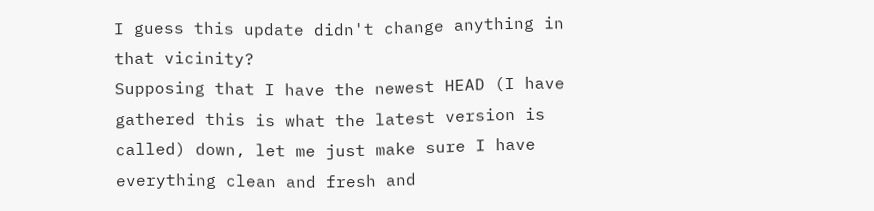I guess this update didn't change anything in that vicinity?
Supposing that I have the newest HEAD (I have gathered this is what the latest version is called) down, let me just make sure I have everything clean and fresh and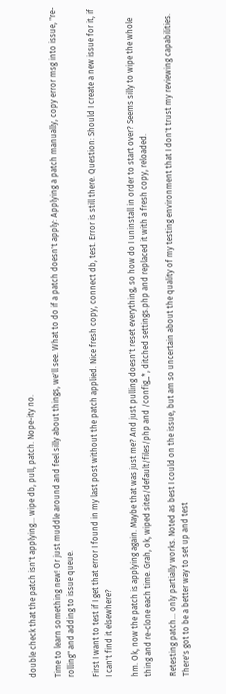double check that the patch isn't applying... wipe db, pull, patch. Nope-ity no.

Time to learn something new! Or just muddle around and feel silly about things, we'll see. What to do if a patch doesn't apply: Applying a patch manually, copy error msg into issue, "re-rolling" and adding to issue queue.

First I want to test if I get that error I found in my last post without the patch applied. Nice fresh copy, connect db, test. Error is still there. Question: Should I create a new issue for it, if I can't find it elsewhere?

hm. Ok, now the patch is applying again. Maybe that was just me? And just pulling doesn't reset everything, so how do I uninstall in order to start over? Seems silly to wipe the whole thing and re-clone each time. Grah, ok, wiped sites/default/files/php and /config_*, ditched settings.php and replaced it with a fresh copy, reloaded.

Retesting patch... only partially works. Noted as best I could on the issue, but am so uncertain about the quality of my testing environment that I don't trust my reviewing capabilities. There's got to be a better way to set up and test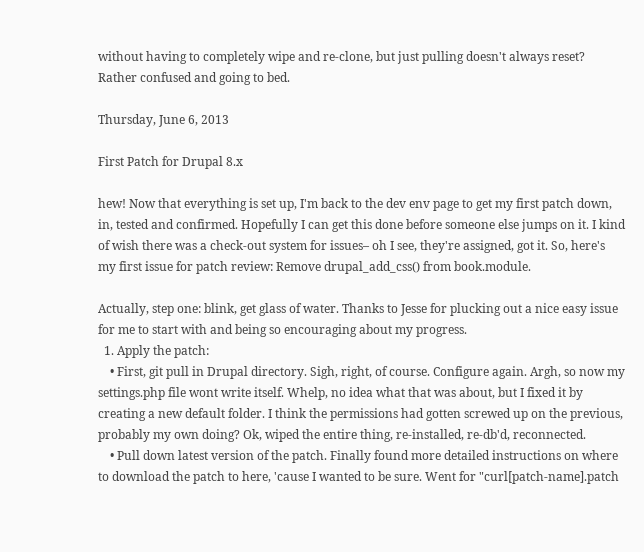without having to completely wipe and re-clone, but just pulling doesn't always reset? Rather confused and going to bed.

Thursday, June 6, 2013

First Patch for Drupal 8.x

hew! Now that everything is set up, I'm back to the dev env page to get my first patch down, in, tested and confirmed. Hopefully I can get this done before someone else jumps on it. I kind of wish there was a check-out system for issues– oh I see, they're assigned, got it. So, here's my first issue for patch review: Remove drupal_add_css() from book.module.

Actually, step one: blink, get glass of water. Thanks to Jesse for plucking out a nice easy issue for me to start with and being so encouraging about my progress.
  1. Apply the patch:
    • First, git pull in Drupal directory. Sigh, right, of course. Configure again. Argh, so now my settings.php file wont write itself. Whelp, no idea what that was about, but I fixed it by creating a new default folder. I think the permissions had gotten screwed up on the previous, probably my own doing? Ok, wiped the entire thing, re-installed, re-db'd, reconnected.
    • Pull down latest version of the patch. Finally found more detailed instructions on where to download the patch to here, 'cause I wanted to be sure. Went for "curl[patch-name].patch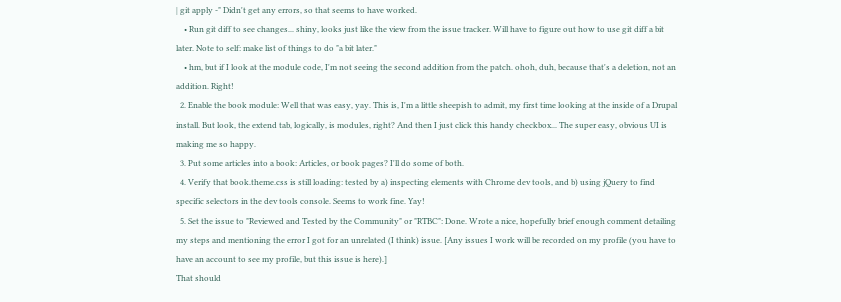| git apply -" Didn't get any errors, so that seems to have worked.
    • Run git diff to see changes... shiny, looks just like the view from the issue tracker. Will have to figure out how to use git diff a bit later. Note to self: make list of things to do "a bit later."
    • hm, but if I look at the module code, I'm not seeing the second addition from the patch. ohoh, duh, because that's a deletion, not an addition. Right!
  2. Enable the book module: Well that was easy, yay. This is, I'm a little sheepish to admit, my first time looking at the inside of a Drupal install. But look, the extend tab, logically, is modules, right? And then I just click this handy checkbox... The super easy, obvious UI is making me so happy.
  3. Put some articles into a book: Articles, or book pages? I'll do some of both.
  4. Verify that book.theme.css is still loading: tested by a) inspecting elements with Chrome dev tools, and b) using jQuery to find specific selectors in the dev tools console. Seems to work fine. Yay!
  5. Set the issue to "Reviewed and Tested by the Community" or "RTBC": Done. Wrote a nice, hopefully brief enough comment detailing my steps and mentioning the error I got for an unrelated (I think) issue. [Any issues I work will be recorded on my profile (you have to have an account to see my profile, but this issue is here).]
That should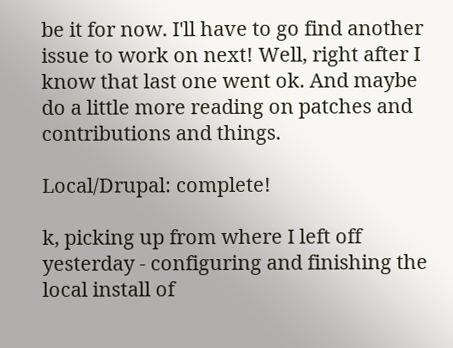be it for now. I'll have to go find another issue to work on next! Well, right after I know that last one went ok. And maybe do a little more reading on patches and contributions and things.

Local/Drupal: complete!

k, picking up from where I left off yesterday - configuring and finishing the local install of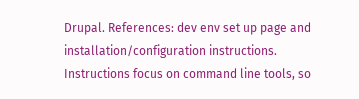Drupal. References: dev env set up page and installation/configuration instructions. Instructions focus on command line tools, so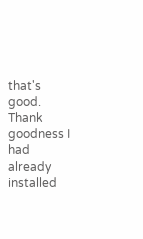that's good. Thank goodness I had already installed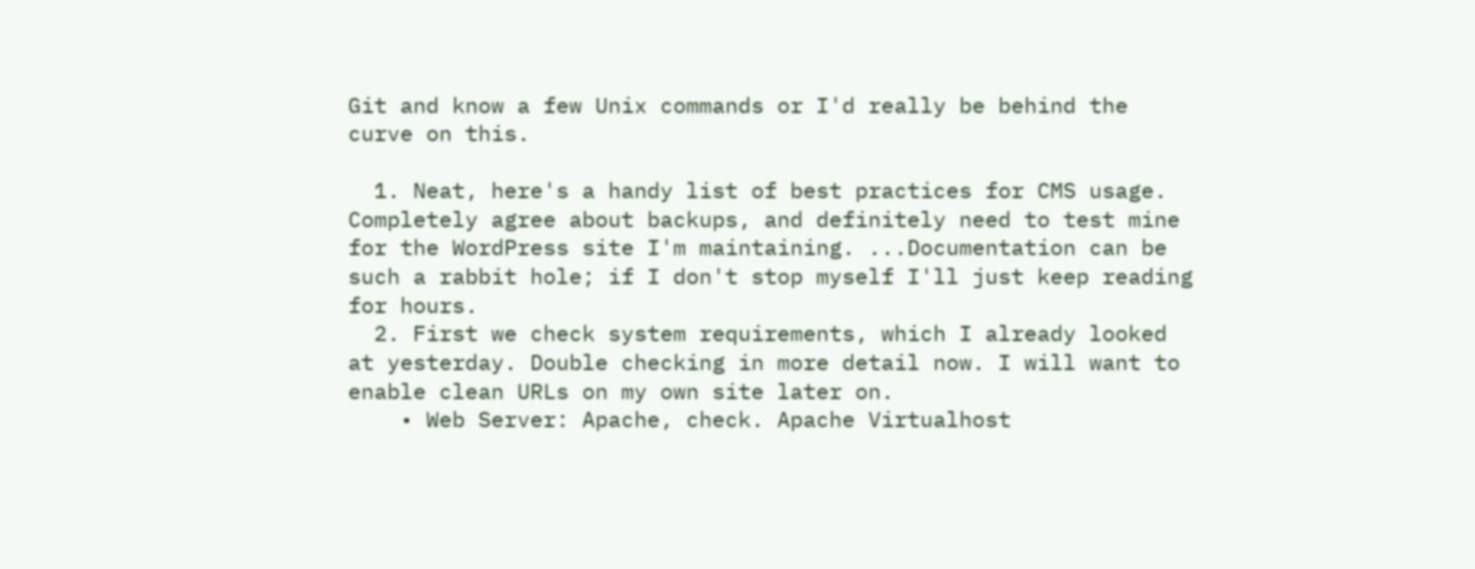Git and know a few Unix commands or I'd really be behind the curve on this.

  1. Neat, here's a handy list of best practices for CMS usage. Completely agree about backups, and definitely need to test mine for the WordPress site I'm maintaining. ...Documentation can be such a rabbit hole; if I don't stop myself I'll just keep reading for hours.
  2. First we check system requirements, which I already looked at yesterday. Double checking in more detail now. I will want to enable clean URLs on my own site later on.
    • Web Server: Apache, check. Apache Virtualhost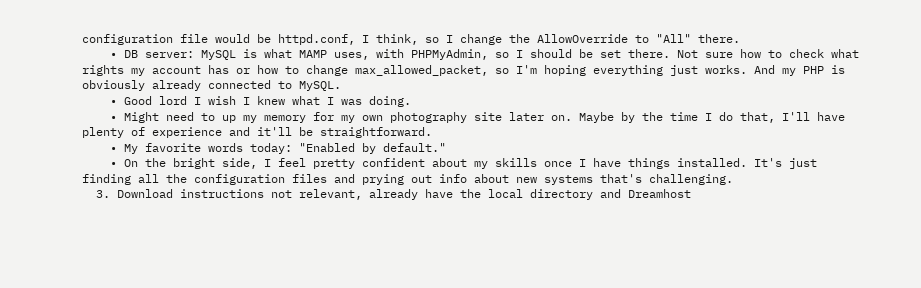configuration file would be httpd.conf, I think, so I change the AllowOverride to "All" there.
    • DB server: MySQL is what MAMP uses, with PHPMyAdmin, so I should be set there. Not sure how to check what rights my account has or how to change max_allowed_packet, so I'm hoping everything just works. And my PHP is obviously already connected to MySQL.
    • Good lord I wish I knew what I was doing.
    • Might need to up my memory for my own photography site later on. Maybe by the time I do that, I'll have plenty of experience and it'll be straightforward.
    • My favorite words today: "Enabled by default."
    • On the bright side, I feel pretty confident about my skills once I have things installed. It's just finding all the configuration files and prying out info about new systems that's challenging.
  3. Download instructions not relevant, already have the local directory and Dreamhost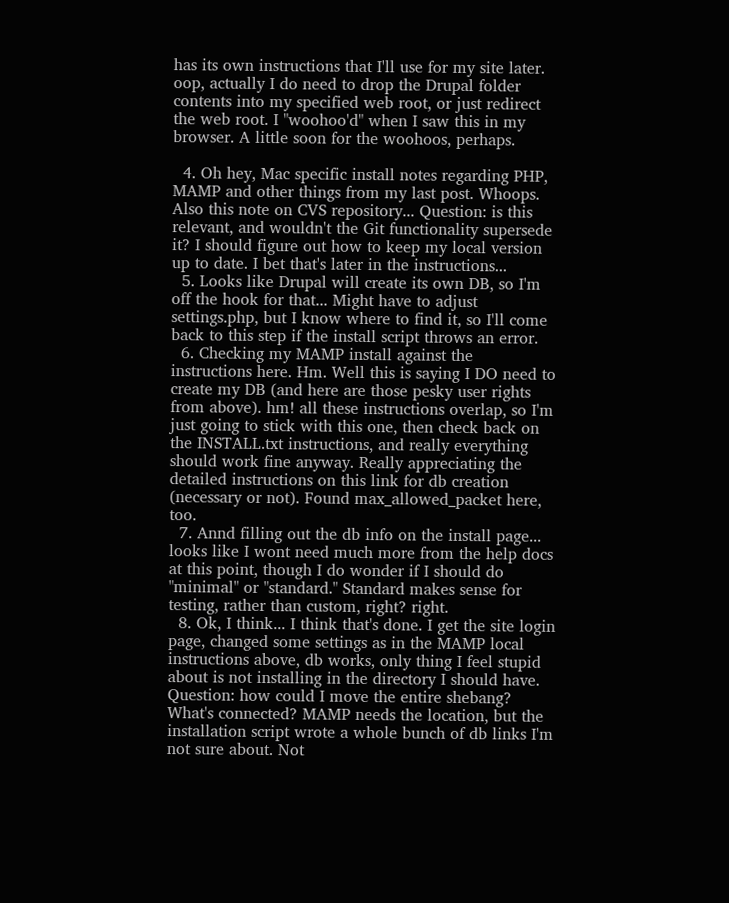has its own instructions that I'll use for my site later. oop, actually I do need to drop the Drupal folder contents into my specified web root, or just redirect the web root. I "woohoo'd" when I saw this in my browser. A little soon for the woohoos, perhaps.

  4. Oh hey, Mac specific install notes regarding PHP, MAMP and other things from my last post. Whoops. Also this note on CVS repository... Question: is this relevant, and wouldn't the Git functionality supersede it? I should figure out how to keep my local version up to date. I bet that's later in the instructions...
  5. Looks like Drupal will create its own DB, so I'm off the hook for that... Might have to adjust settings.php, but I know where to find it, so I'll come back to this step if the install script throws an error.
  6. Checking my MAMP install against the instructions here. Hm. Well this is saying I DO need to create my DB (and here are those pesky user rights from above). hm! all these instructions overlap, so I'm just going to stick with this one, then check back on the INSTALL.txt instructions, and really everything should work fine anyway. Really appreciating the detailed instructions on this link for db creation (necessary or not). Found max_allowed_packet here, too.
  7. Annd filling out the db info on the install page... looks like I wont need much more from the help docs at this point, though I do wonder if I should do "minimal" or "standard." Standard makes sense for testing, rather than custom, right? right.
  8. Ok, I think... I think that's done. I get the site login page, changed some settings as in the MAMP local instructions above, db works, only thing I feel stupid about is not installing in the directory I should have. Question: how could I move the entire shebang? What's connected? MAMP needs the location, but the installation script wrote a whole bunch of db links I'm not sure about. Not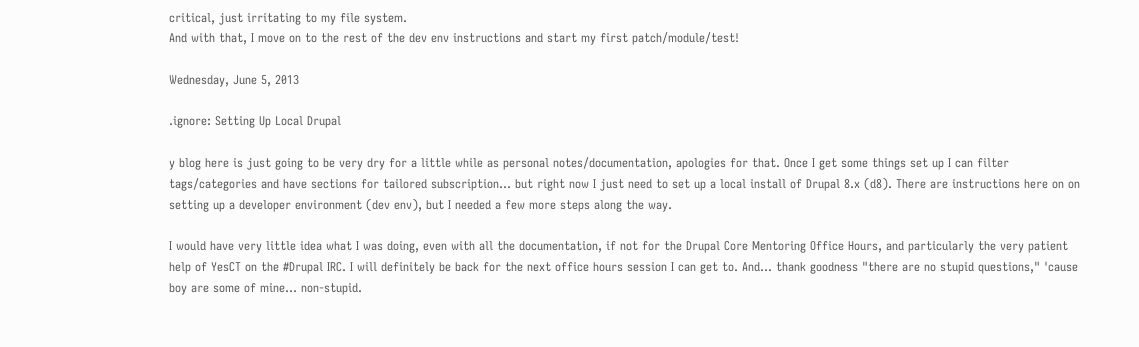critical, just irritating to my file system.
And with that, I move on to the rest of the dev env instructions and start my first patch/module/test!

Wednesday, June 5, 2013

.ignore: Setting Up Local Drupal

y blog here is just going to be very dry for a little while as personal notes/documentation, apologies for that. Once I get some things set up I can filter tags/categories and have sections for tailored subscription... but right now I just need to set up a local install of Drupal 8.x (d8). There are instructions here on on setting up a developer environment (dev env), but I needed a few more steps along the way.

I would have very little idea what I was doing, even with all the documentation, if not for the Drupal Core Mentoring Office Hours, and particularly the very patient help of YesCT on the #Drupal IRC. I will definitely be back for the next office hours session I can get to. And... thank goodness "there are no stupid questions," 'cause boy are some of mine... non-stupid.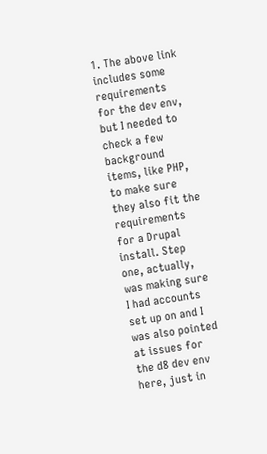1. The above link includes some requirements for the dev env, but I needed to check a few background items, like PHP, to make sure they also fit the requirements for a Drupal install. Step one, actually, was making sure I had accounts set up on and I was also pointed at issues for the d8 dev env here, just in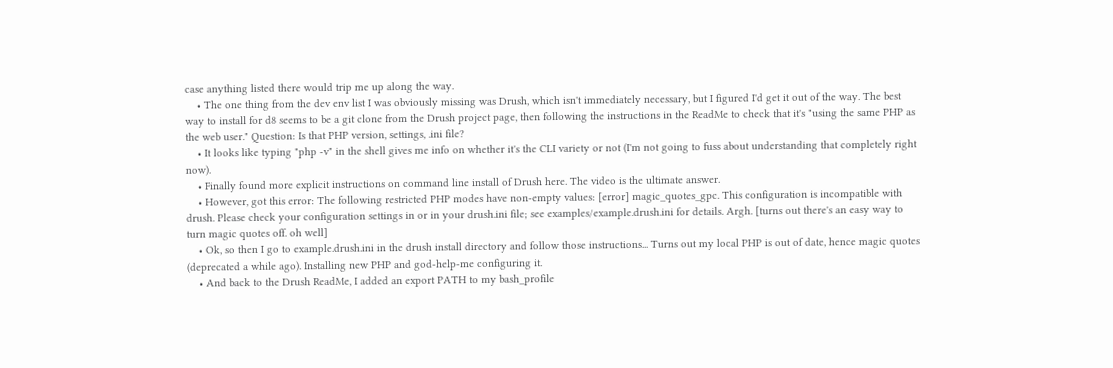case anything listed there would trip me up along the way.
    • The one thing from the dev env list I was obviously missing was Drush, which isn't immediately necessary, but I figured I'd get it out of the way. The best way to install for d8 seems to be a git clone from the Drush project page, then following the instructions in the ReadMe to check that it's "using the same PHP as the web user." Question: Is that PHP version, settings, .ini file?
    • It looks like typing "php -v" in the shell gives me info on whether it's the CLI variety or not (I'm not going to fuss about understanding that completely right now).
    • Finally found more explicit instructions on command line install of Drush here. The video is the ultimate answer.
    • However, got this error: The following restricted PHP modes have non-empty values: [error] magic_quotes_gpc. This configuration is incompatible with drush. Please check your configuration settings in or in your drush.ini file; see examples/example.drush.ini for details. Argh. [turns out there's an easy way to turn magic quotes off. oh well]
    • Ok, so then I go to example.drush.ini in the drush install directory and follow those instructions... Turns out my local PHP is out of date, hence magic quotes (deprecated a while ago). Installing new PHP and god-help-me configuring it.
    • And back to the Drush ReadMe, I added an export PATH to my bash_profile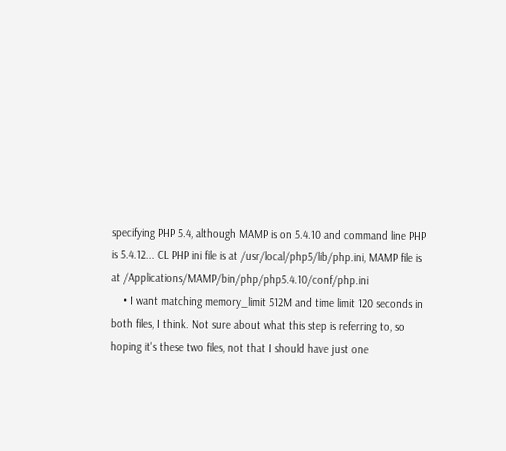specifying PHP 5.4, although MAMP is on 5.4.10 and command line PHP is 5.4.12... CL PHP ini file is at /usr/local/php5/lib/php.ini, MAMP file is at /Applications/MAMP/bin/php/php5.4.10/conf/php.ini
    • I want matching memory_limit 512M and time limit 120 seconds in both files, I think. Not sure about what this step is referring to, so hoping it's these two files, not that I should have just one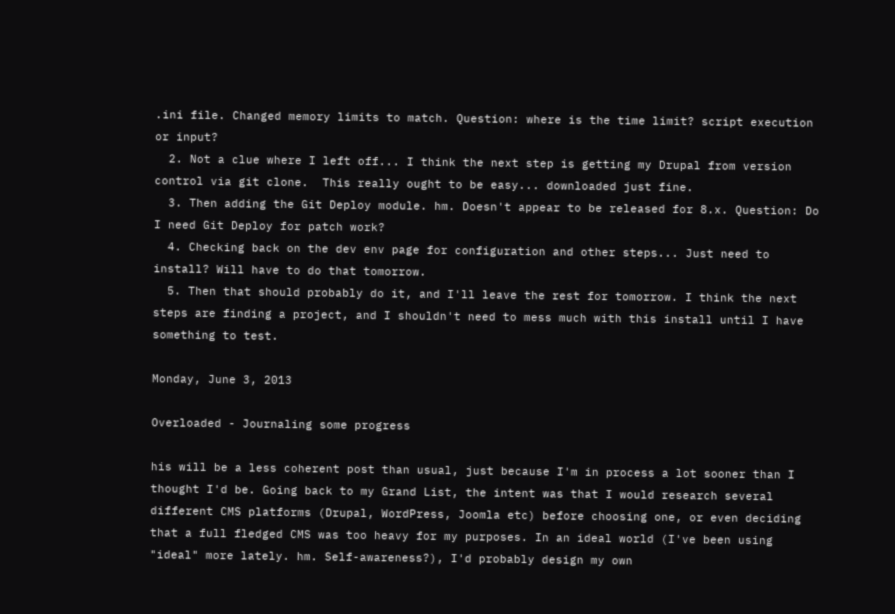.ini file. Changed memory limits to match. Question: where is the time limit? script execution or input?
  2. Not a clue where I left off... I think the next step is getting my Drupal from version control via git clone.  This really ought to be easy... downloaded just fine.
  3. Then adding the Git Deploy module. hm. Doesn't appear to be released for 8.x. Question: Do I need Git Deploy for patch work?
  4. Checking back on the dev env page for configuration and other steps... Just need to install? Will have to do that tomorrow.
  5. Then that should probably do it, and I'll leave the rest for tomorrow. I think the next steps are finding a project, and I shouldn't need to mess much with this install until I have something to test.

Monday, June 3, 2013

Overloaded - Journaling some progress

his will be a less coherent post than usual, just because I'm in process a lot sooner than I thought I'd be. Going back to my Grand List, the intent was that I would research several different CMS platforms (Drupal, WordPress, Joomla etc) before choosing one, or even deciding that a full fledged CMS was too heavy for my purposes. In an ideal world (I've been using "ideal" more lately. hm. Self-awareness?), I'd probably design my own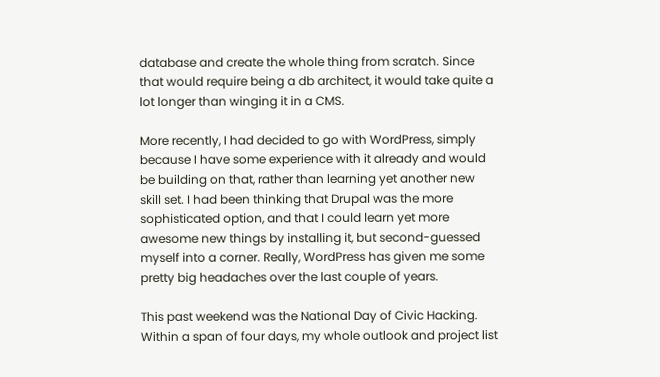database and create the whole thing from scratch. Since that would require being a db architect, it would take quite a lot longer than winging it in a CMS.

More recently, I had decided to go with WordPress, simply because I have some experience with it already and would be building on that, rather than learning yet another new skill set. I had been thinking that Drupal was the more sophisticated option, and that I could learn yet more awesome new things by installing it, but second-guessed myself into a corner. Really, WordPress has given me some pretty big headaches over the last couple of years.

This past weekend was the National Day of Civic Hacking. Within a span of four days, my whole outlook and project list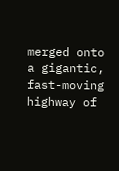merged onto a gigantic, fast-moving highway of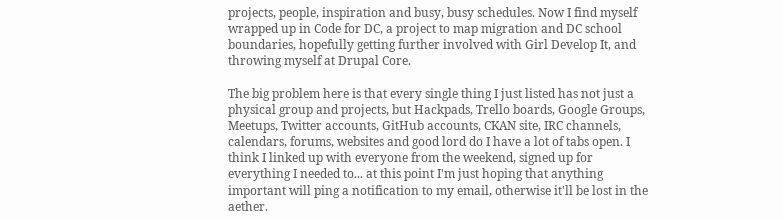projects, people, inspiration and busy, busy schedules. Now I find myself wrapped up in Code for DC, a project to map migration and DC school boundaries, hopefully getting further involved with Girl Develop It, and throwing myself at Drupal Core.

The big problem here is that every single thing I just listed has not just a physical group and projects, but Hackpads, Trello boards, Google Groups, Meetups, Twitter accounts, GitHub accounts, CKAN site, IRC channels, calendars, forums, websites and good lord do I have a lot of tabs open. I think I linked up with everyone from the weekend, signed up for everything I needed to... at this point I'm just hoping that anything important will ping a notification to my email, otherwise it'll be lost in the aether.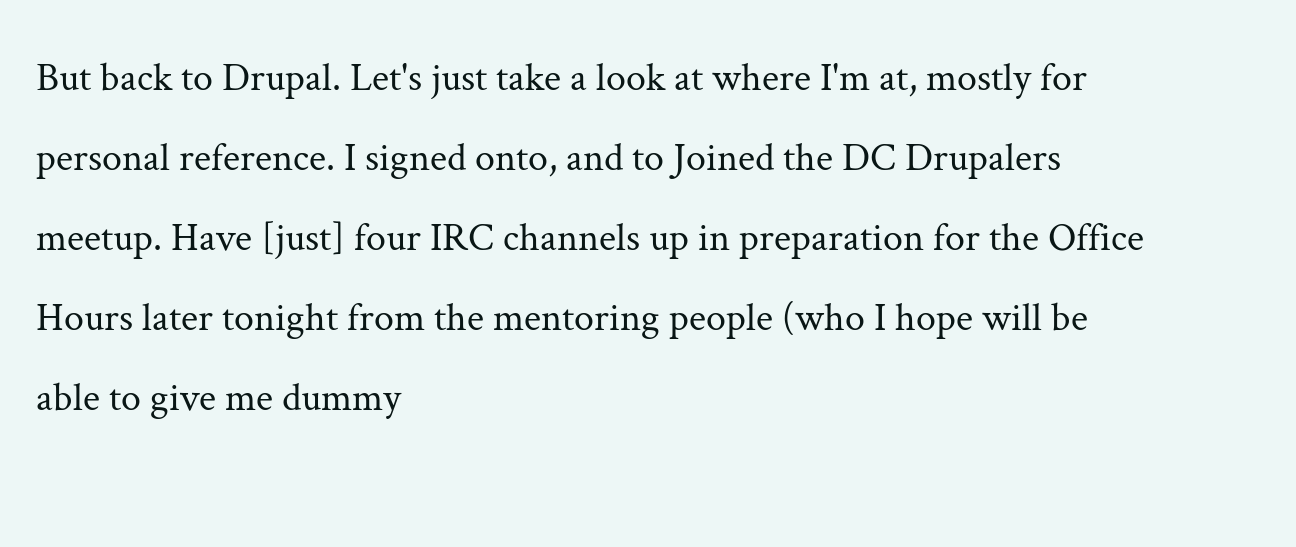But back to Drupal. Let's just take a look at where I'm at, mostly for personal reference. I signed onto, and to Joined the DC Drupalers meetup. Have [just] four IRC channels up in preparation for the Office Hours later tonight from the mentoring people (who I hope will be able to give me dummy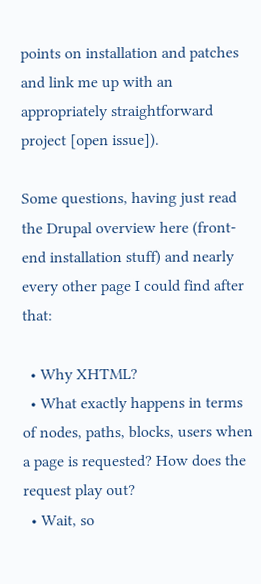points on installation and patches and link me up with an appropriately straightforward project [open issue]).

Some questions, having just read the Drupal overview here (front-end installation stuff) and nearly every other page I could find after that:

  • Why XHTML?
  • What exactly happens in terms of nodes, paths, blocks, users when a page is requested? How does the request play out?
  • Wait, so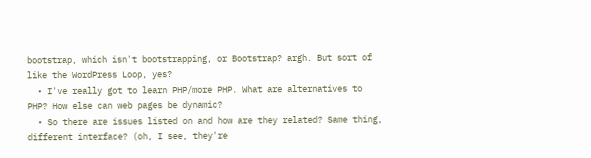bootstrap, which isn't bootstrapping, or Bootstrap? argh. But sort of like the WordPress Loop, yes?
  • I've really got to learn PHP/more PHP. What are alternatives to PHP? How else can web pages be dynamic?
  • So there are issues listed on and how are they related? Same thing, different interface? (oh, I see, they're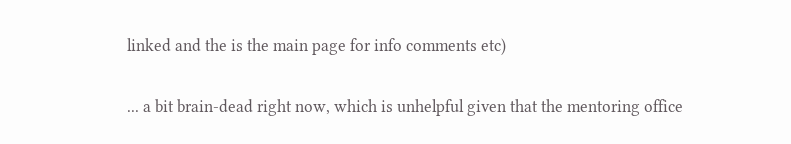linked and the is the main page for info comments etc)

... a bit brain-dead right now, which is unhelpful given that the mentoring office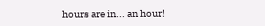hours are in... an hour!